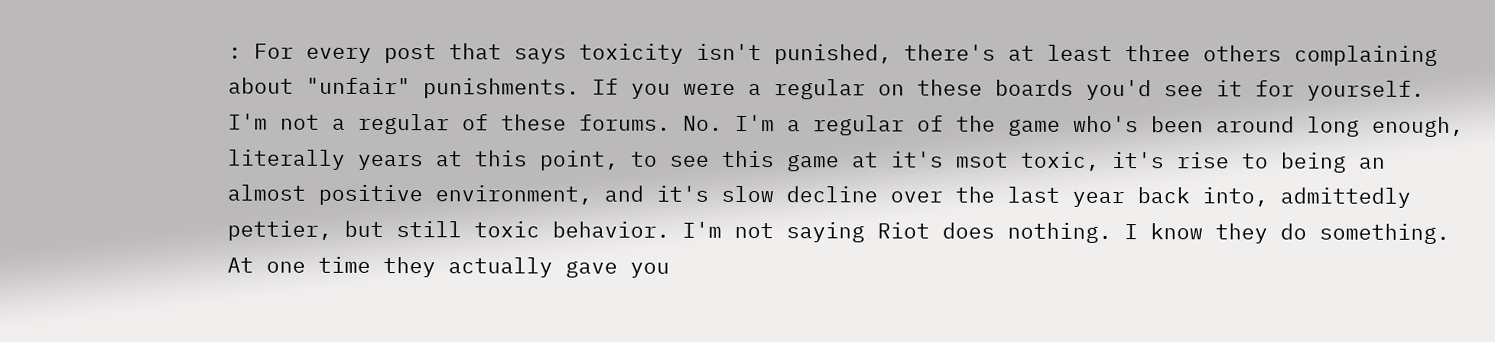: For every post that says toxicity isn't punished, there's at least three others complaining about "unfair" punishments. If you were a regular on these boards you'd see it for yourself.
I'm not a regular of these forums. No. I'm a regular of the game who's been around long enough, literally years at this point, to see this game at it's msot toxic, it's rise to being an almost positive environment, and it's slow decline over the last year back into, admittedly pettier, but still toxic behavior. I'm not saying Riot does nothing. I know they do something. At one time they actually gave you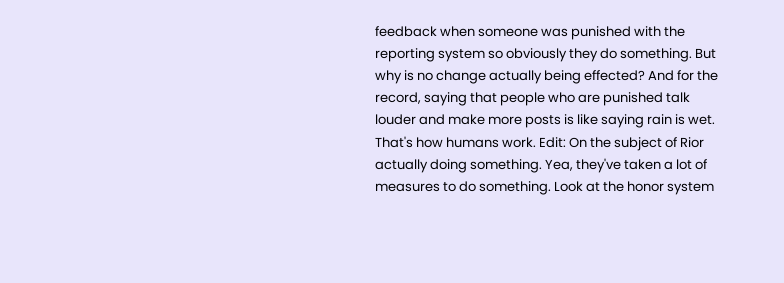feedback when someone was punished with the reporting system so obviously they do something. But why is no change actually being effected? And for the record, saying that people who are punished talk louder and make more posts is like saying rain is wet. That's how humans work. Edit: On the subject of Rior actually doing something. Yea, they've taken a lot of measures to do something. Look at the honor system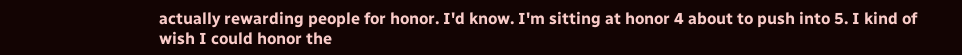actually rewarding people for honor. I'd know. I'm sitting at honor 4 about to push into 5. I kind of wish I could honor the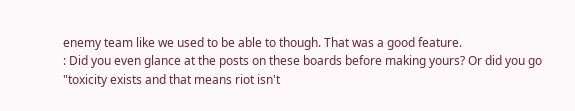enemy team like we used to be able to though. That was a good feature.
: Did you even glance at the posts on these boards before making yours? Or did you go "toxicity exists and that means riot isn't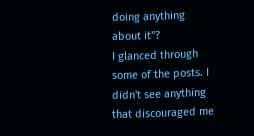doing anything about it"?
I glanced through some of the posts. I didn't see anything that discouraged me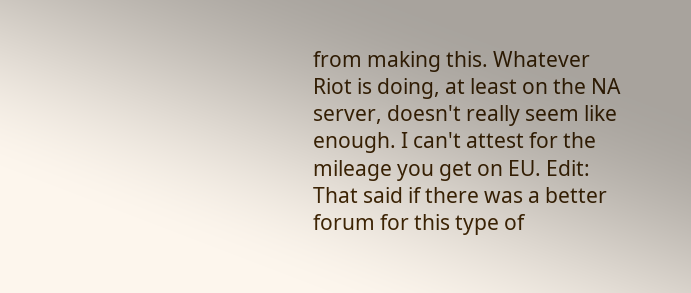from making this. Whatever Riot is doing, at least on the NA server, doesn't really seem like enough. I can't attest for the mileage you get on EU. Edit: That said if there was a better forum for this type of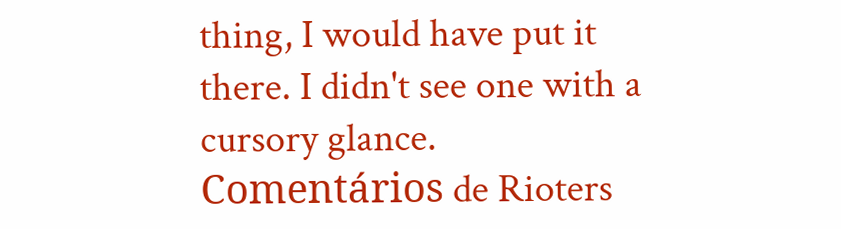thing, I would have put it there. I didn't see one with a cursory glance.
Comentários de Rioters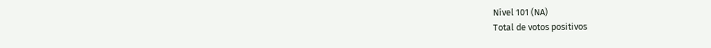Nível 101 (NA)
Total de votos positivos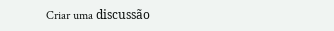Criar uma discussão